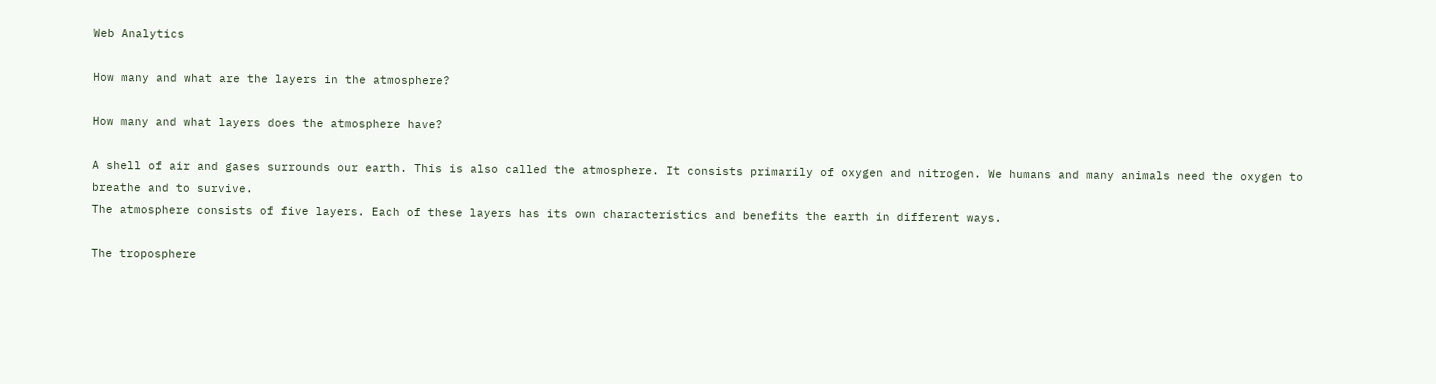Web Analytics

How many and what are the layers in the atmosphere?

How many and what layers does the atmosphere have?

A shell of air and gases surrounds our earth. This is also called the atmosphere. It consists primarily of oxygen and nitrogen. We humans and many animals need the oxygen to breathe and to survive.
The atmosphere consists of five layers. Each of these layers has its own characteristics and benefits the earth in different ways.

The troposphere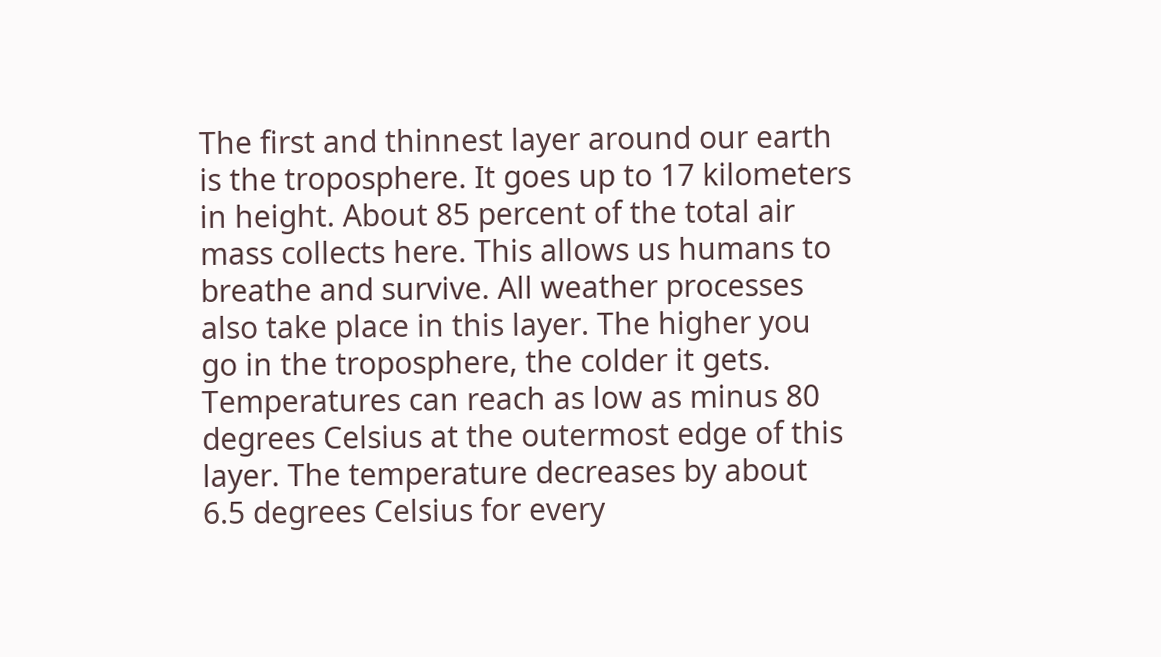The first and thinnest layer around our earth is the troposphere. It goes up to 17 kilometers in height. About 85 percent of the total air mass collects here. This allows us humans to breathe and survive. All weather processes also take place in this layer. The higher you go in the troposphere, the colder it gets. Temperatures can reach as low as minus 80 degrees Celsius at the outermost edge of this layer. The temperature decreases by about 6.5 degrees Celsius for every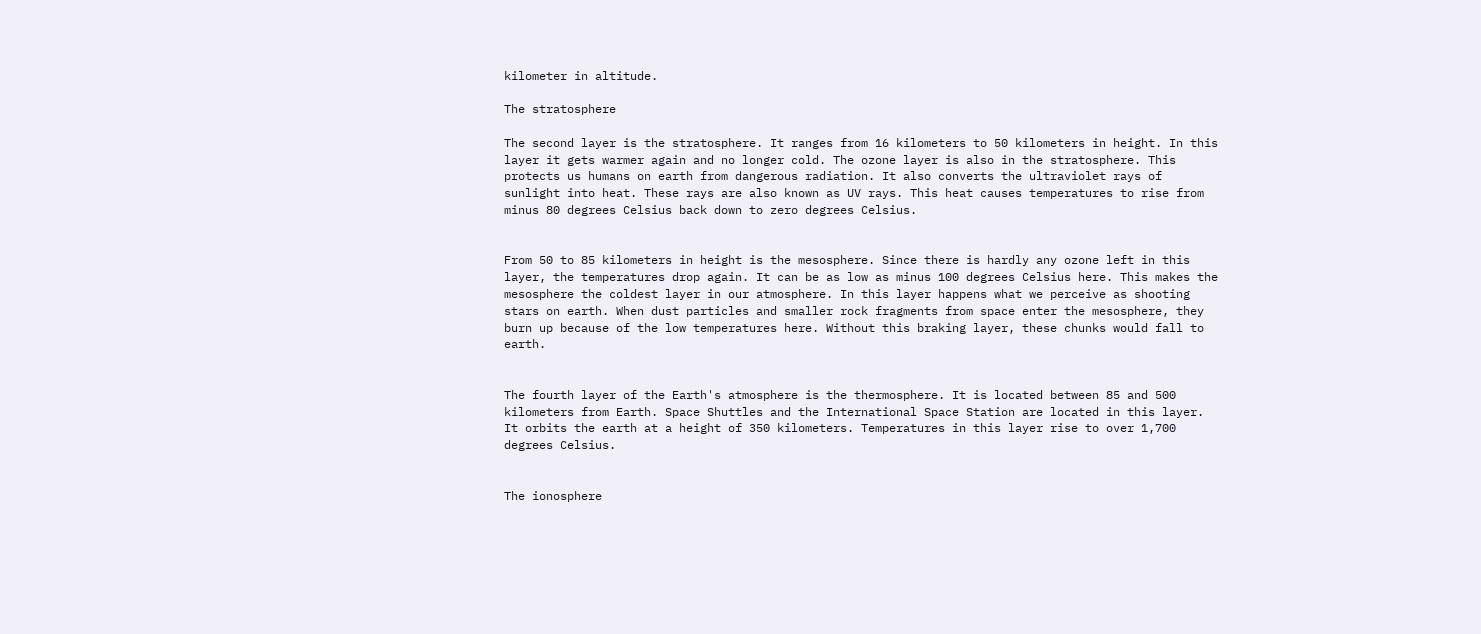kilometer in altitude.

The stratosphere

The second layer is the stratosphere. It ranges from 16 kilometers to 50 kilometers in height. In this layer it gets warmer again and no longer cold. The ozone layer is also in the stratosphere. This protects us humans on earth from dangerous radiation. It also converts the ultraviolet rays of sunlight into heat. These rays are also known as UV rays. This heat causes temperatures to rise from minus 80 degrees Celsius back down to zero degrees Celsius.


From 50 to 85 kilometers in height is the mesosphere. Since there is hardly any ozone left in this layer, the temperatures drop again. It can be as low as minus 100 degrees Celsius here. This makes the mesosphere the coldest layer in our atmosphere. In this layer happens what we perceive as shooting stars on earth. When dust particles and smaller rock fragments from space enter the mesosphere, they burn up because of the low temperatures here. Without this braking layer, these chunks would fall to earth.


The fourth layer of the Earth's atmosphere is the thermosphere. It is located between 85 and 500 kilometers from Earth. Space Shuttles and the International Space Station are located in this layer. It orbits the earth at a height of 350 kilometers. Temperatures in this layer rise to over 1,700 degrees Celsius.


The ionosphere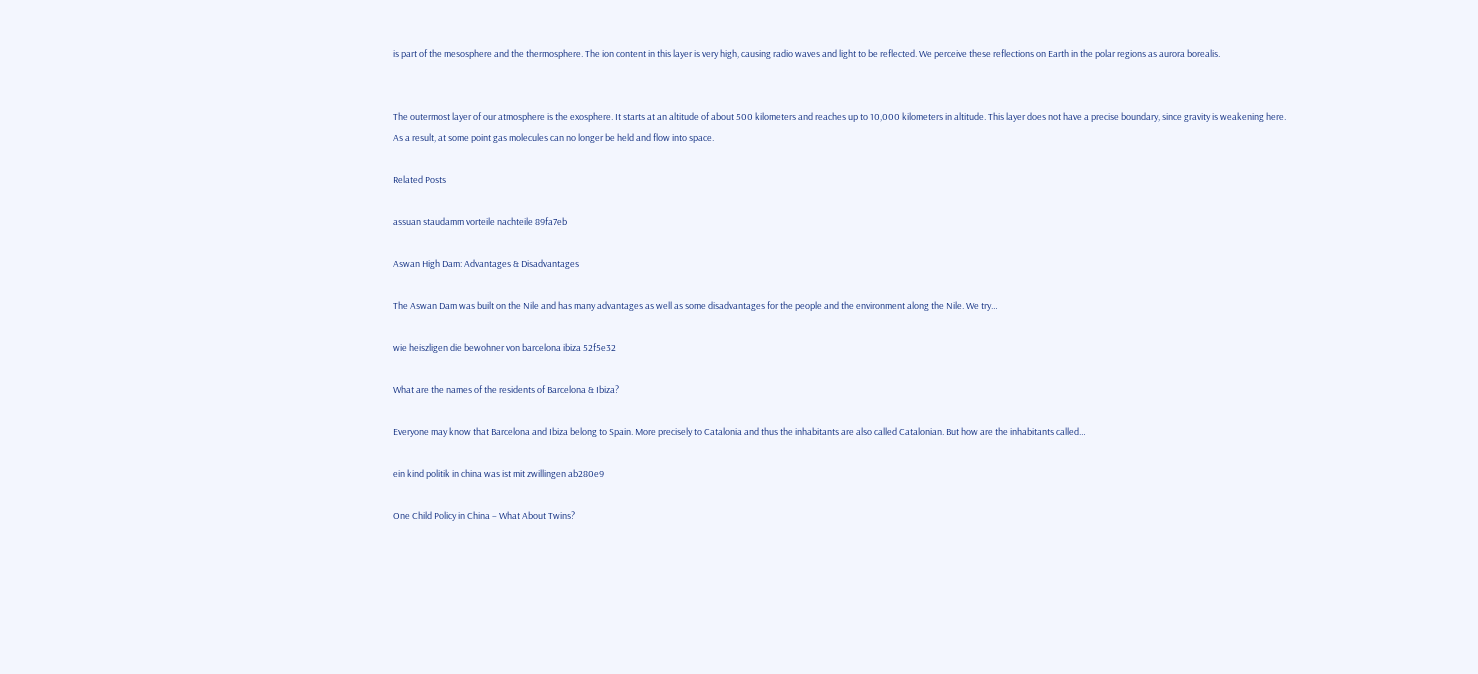is part of the mesosphere and the thermosphere. The ion content in this layer is very high, causing radio waves and light to be reflected. We perceive these reflections on Earth in the polar regions as aurora borealis.


The outermost layer of our atmosphere is the exosphere. It starts at an altitude of about 500 kilometers and reaches up to 10,000 kilometers in altitude. This layer does not have a precise boundary, since gravity is weakening here. As a result, at some point gas molecules can no longer be held and flow into space.

Related Posts

assuan staudamm vorteile nachteile 89fa7eb

Aswan High Dam: Advantages & Disadvantages

The Aswan Dam was built on the Nile and has many advantages as well as some disadvantages for the people and the environment along the Nile. We try…

wie heiszligen die bewohner von barcelona ibiza 52f5e32

What are the names of the residents of Barcelona & Ibiza?

Everyone may know that Barcelona and Ibiza belong to Spain. More precisely to Catalonia and thus the inhabitants are also called Catalonian. But how are the inhabitants called…

ein kind politik in china was ist mit zwillingen ab280e9

One Child Policy in China – What About Twins?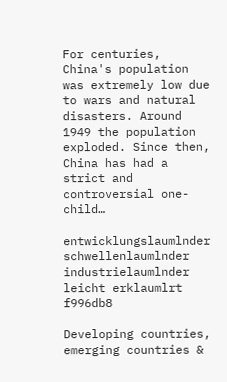For centuries, China's population was extremely low due to wars and natural disasters. Around 1949 the population exploded. Since then, China has had a strict and controversial one-child…

entwicklungslaumlnder schwellenlaumlnder industrielaumlnder leicht erklaumlrt f996db8

Developing countries, emerging countries &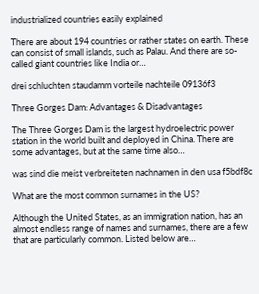industrialized countries easily explained

There are about 194 countries or rather states on earth. These can consist of small islands, such as Palau. And there are so-called giant countries like India or…

drei schluchten staudamm vorteile nachteile 09136f3

Three Gorges Dam: Advantages & Disadvantages

The Three Gorges Dam is the largest hydroelectric power station in the world built and deployed in China. There are some advantages, but at the same time also…

was sind die meist verbreiteten nachnamen in den usa f5bdf8c

What are the most common surnames in the US?

Although the United States, as an immigration nation, has an almost endless range of names and surnames, there are a few that are particularly common. Listed below are…